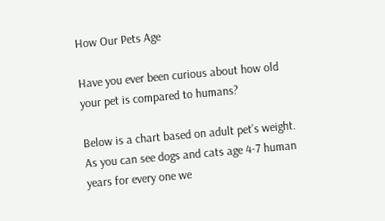How Our Pets Age

Have you ever been curious about how old your pet is compared to humans?

Below is a chart based on adult pet’s weight.  As you can see dogs and cats age 4-7 human years for every one we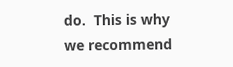do.  This is why we recommend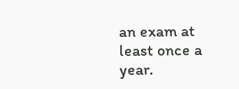an exam at least once a year.